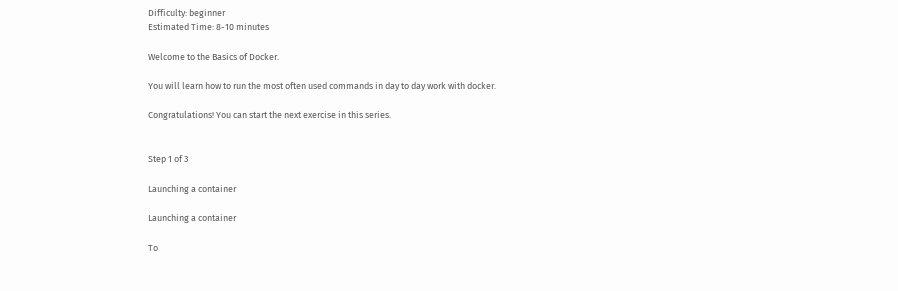Difficulty: beginner
Estimated Time: 8-10 minutes

Welcome to the Basics of Docker.

You will learn how to run the most often used commands in day to day work with docker.

Congratulations! You can start the next exercise in this series.


Step 1 of 3

Launching a container

Launching a container

To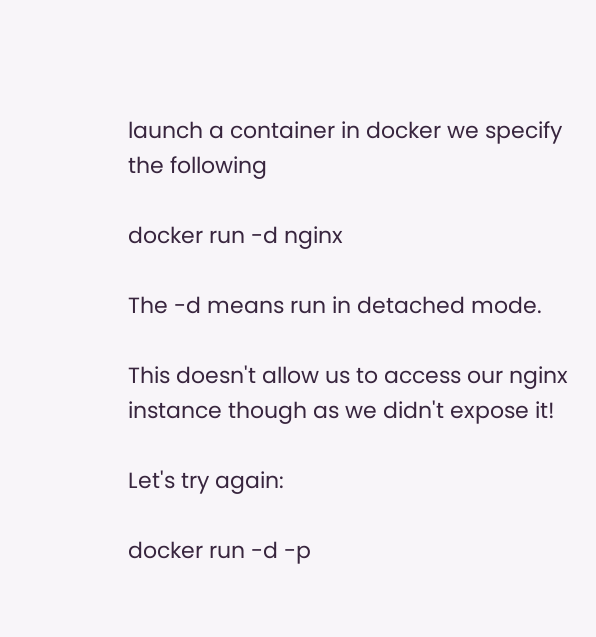launch a container in docker we specify the following

docker run -d nginx

The -d means run in detached mode.

This doesn't allow us to access our nginx instance though as we didn't expose it!

Let's try again:

docker run -d -p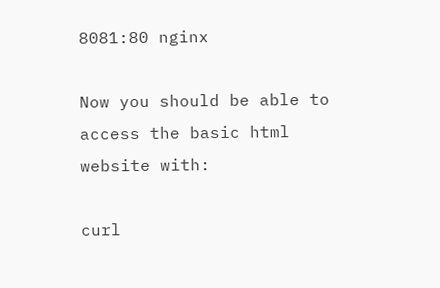8081:80 nginx

Now you should be able to access the basic html website with:

curl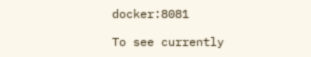docker:8081

To see currently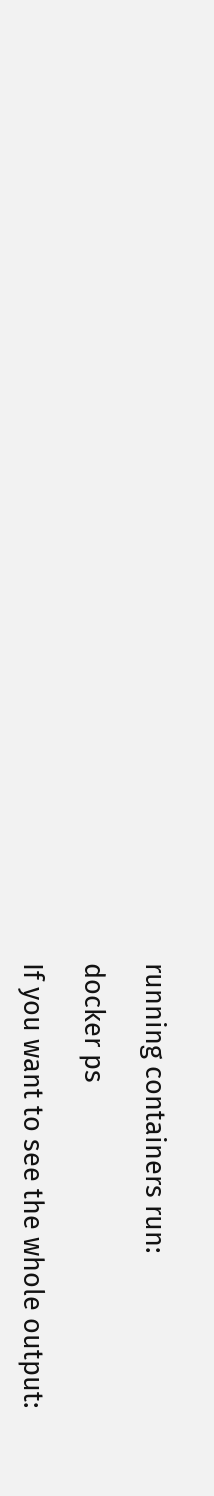running containers run:

docker ps

If you want to see the whole output: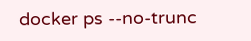docker ps --no-trunc